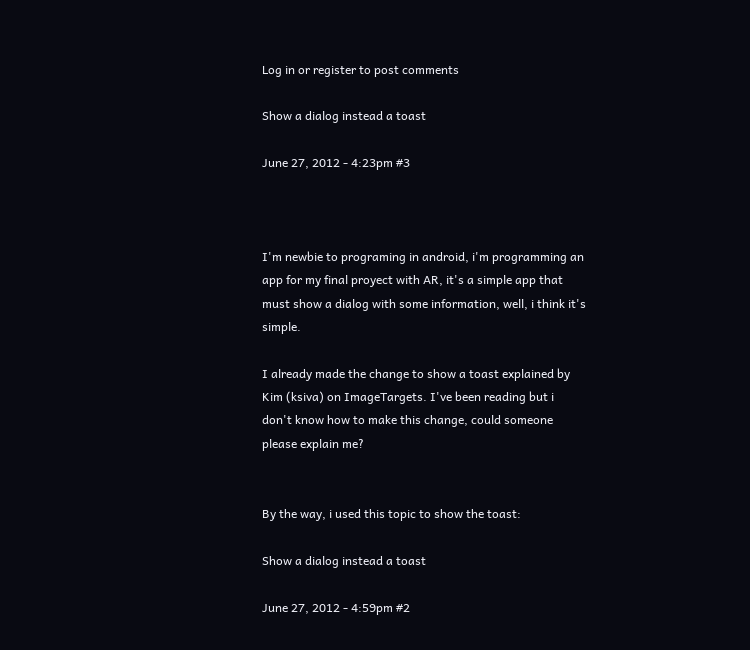Log in or register to post comments

Show a dialog instead a toast

June 27, 2012 - 4:23pm #3



I'm newbie to programing in android, i'm programming an app for my final proyect with AR, it's a simple app that must show a dialog with some information, well, i think it's simple.

I already made the change to show a toast explained by Kim (ksiva) on ImageTargets. I've been reading but i don't know how to make this change, could someone please explain me?


By the way, i used this topic to show the toast:

Show a dialog instead a toast

June 27, 2012 - 4:59pm #2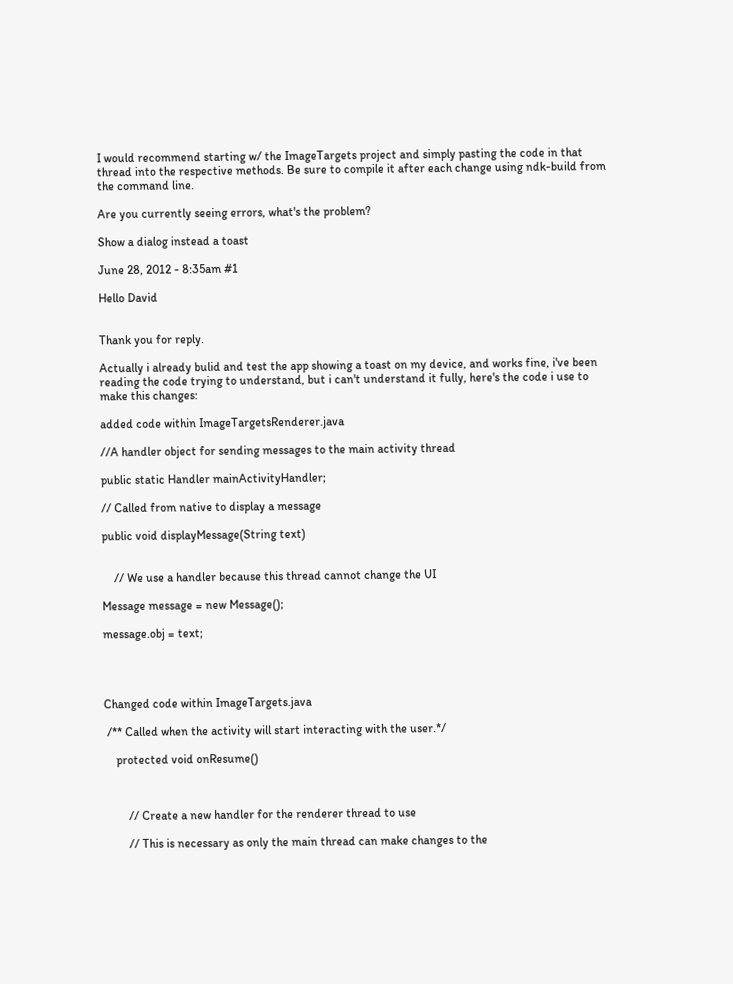I would recommend starting w/ the ImageTargets project and simply pasting the code in that thread into the respective methods. Be sure to compile it after each change using ndk-build from the command line.

Are you currently seeing errors, what's the problem?

Show a dialog instead a toast

June 28, 2012 - 8:35am #1

Hello David


Thank you for reply.

Actually i already bulid and test the app showing a toast on my device, and works fine, i've been reading the code trying to understand, but i can't understand it fully, here's the code i use to make this changes:

added code within ImageTargetsRenderer.java

//A handler object for sending messages to the main activity thread

public static Handler mainActivityHandler;

// Called from native to display a message

public void displayMessage(String text)


    // We use a handler because this thread cannot change the UI

Message message = new Message();

message.obj = text;




Changed code within ImageTargets.java

 /** Called when the activity will start interacting with the user.*/

    protected void onResume()



        // Create a new handler for the renderer thread to use

        // This is necessary as only the main thread can make changes to the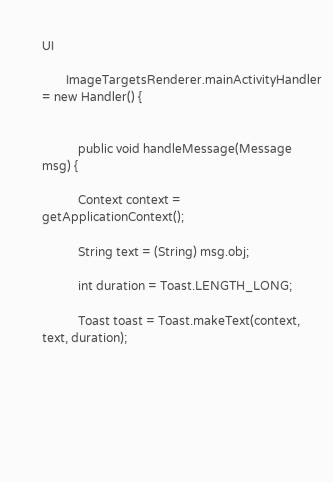UI

        ImageTargetsRenderer.mainActivityHandler = new Handler() {


            public void handleMessage(Message msg) {

            Context context = getApplicationContext();

            String text = (String) msg.obj;

            int duration = Toast.LENGTH_LONG;

            Toast toast = Toast.makeText(context, text, duration);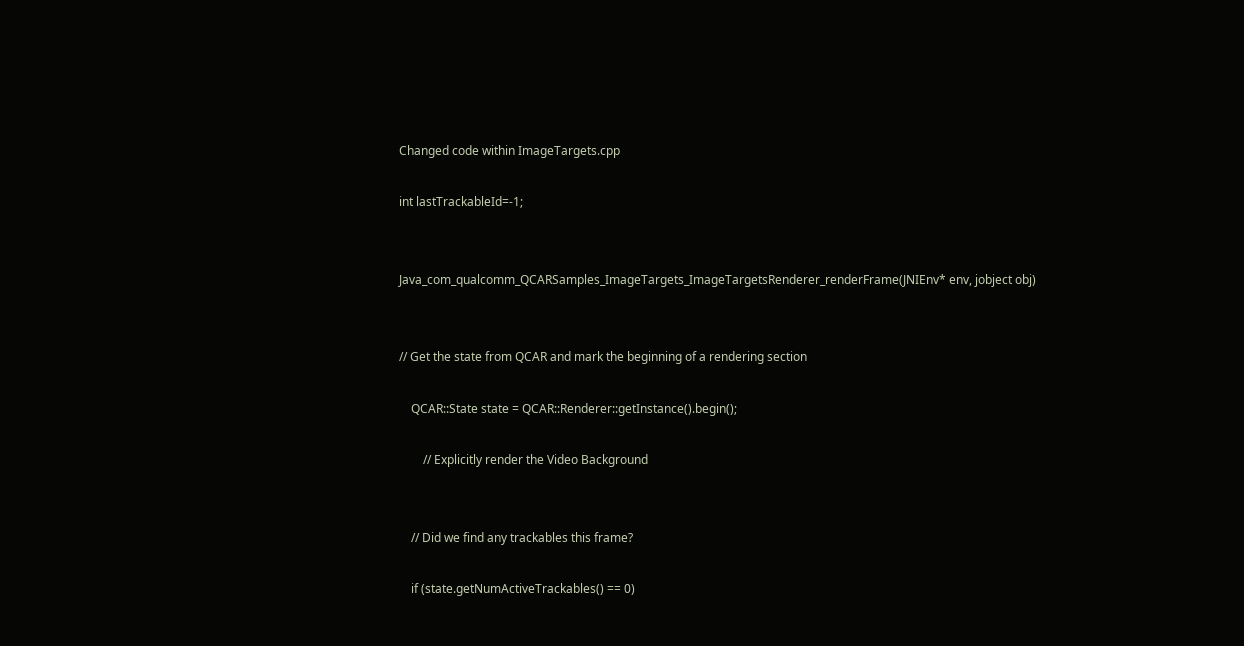Changed code within ImageTargets.cpp

int lastTrackableId=-1;


Java_com_qualcomm_QCARSamples_ImageTargets_ImageTargetsRenderer_renderFrame(JNIEnv* env, jobject obj)


// Get the state from QCAR and mark the beginning of a rendering section

    QCAR::State state = QCAR::Renderer::getInstance().begin();

        // Explicitly render the Video Background


    // Did we find any trackables this frame?

    if (state.getNumActiveTrackables() == 0)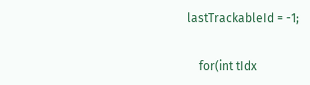lastTrackableId = -1;


    for(int tIdx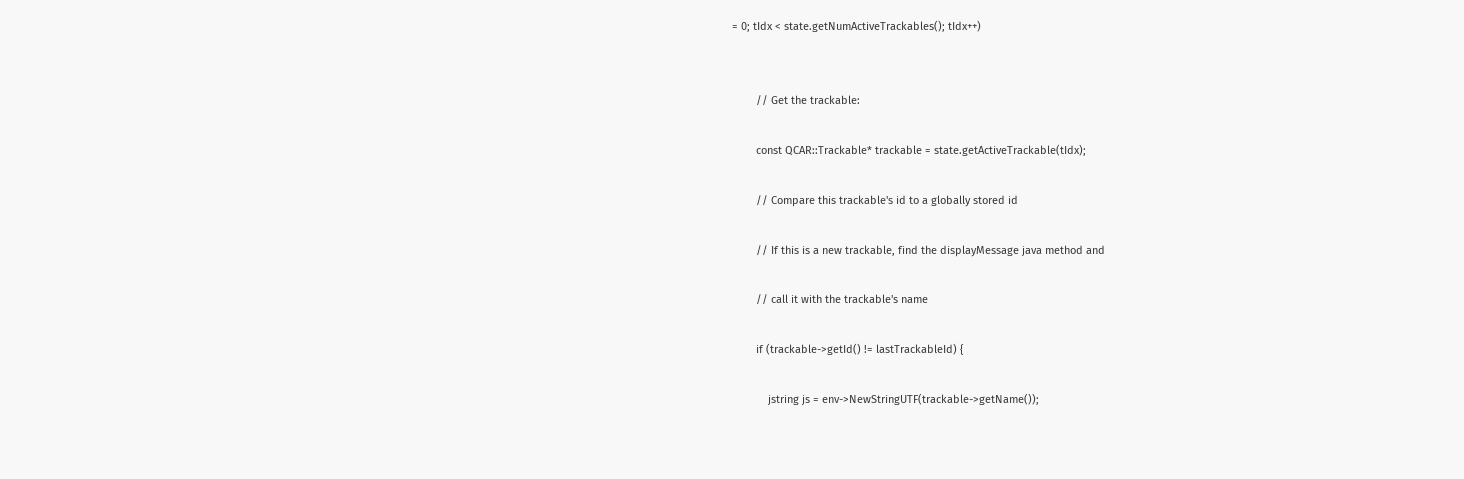= 0; tIdx < state.getNumActiveTrackables(); tIdx++)


        // Get the trackable:

        const QCAR::Trackable* trackable = state.getActiveTrackable(tIdx);

        // Compare this trackable's id to a globally stored id

        // If this is a new trackable, find the displayMessage java method and

        // call it with the trackable's name

        if (trackable->getId() != lastTrackableId) {

            jstring js = env->NewStringUTF(trackable->getName());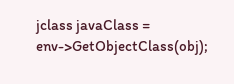jclass javaClass = env->GetObjectClass(obj);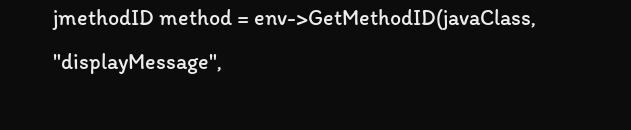jmethodID method = env->GetMethodID(javaClass, "displayMessage",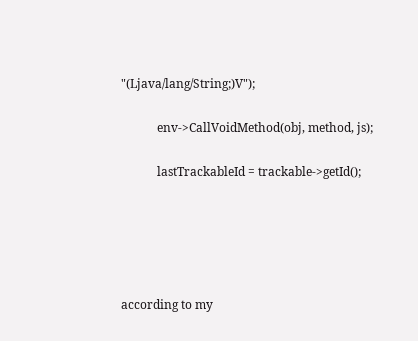"(Ljava/lang/String;)V");

            env->CallVoidMethod(obj, method, js);

            lastTrackableId = trackable->getId();





according to my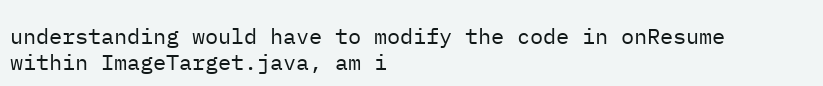understanding would have to modify the code in onResume within ImageTarget.java, am i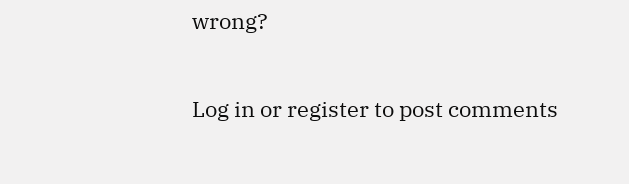wrong?

Log in or register to post comments